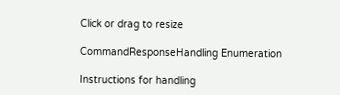Click or drag to resize

CommandResponseHandling Enumeration

Instructions for handling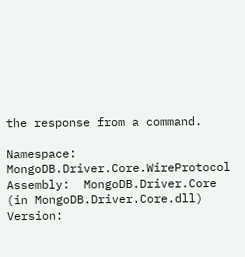the response from a command.

Namespace:  MongoDB.Driver.Core.WireProtocol
Assembly:  MongoDB.Driver.Core (in MongoDB.Driver.Core.dll) Version: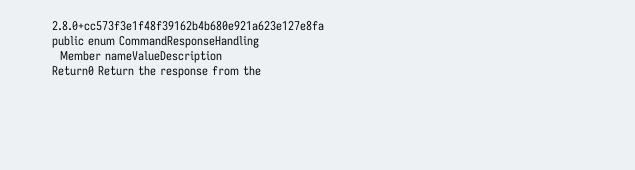2.8.0+cc573f3e1f48f39162b4b680e921a623e127e8fa
public enum CommandResponseHandling
  Member nameValueDescription
Return0 Return the response from the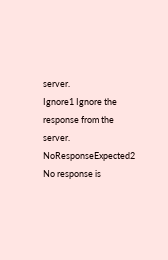server.
Ignore1 Ignore the response from the server.
NoResponseExpected2 No response is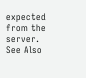expected from the server.
See Also